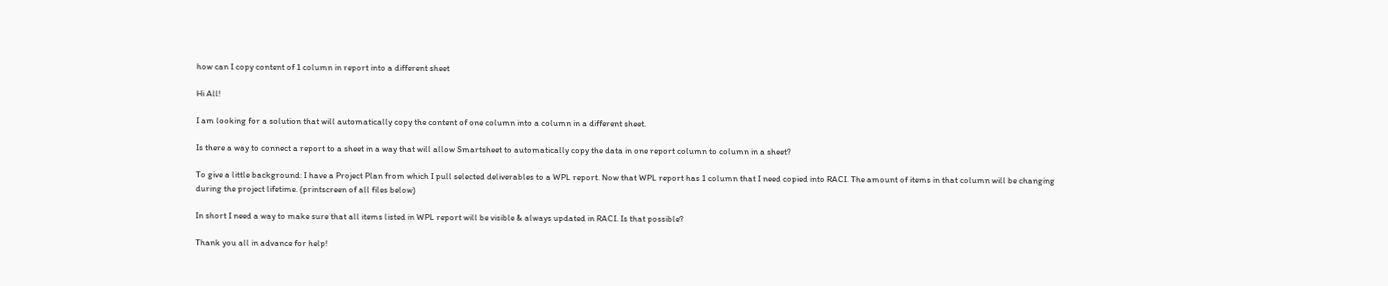how can I copy content of 1 column in report into a different sheet

Hi All!

I am looking for a solution that will automatically copy the content of one column into a column in a different sheet.

Is there a way to connect a report to a sheet in a way that will allow Smartsheet to automatically copy the data in one report column to column in a sheet?

To give a little background: I have a Project Plan from which I pull selected deliverables to a WPL report. Now that WPL report has 1 column that I need copied into RACI. The amount of items in that column will be changing during the project lifetime. (printscreen of all files below)

In short I need a way to make sure that all items listed in WPL report will be visible & always updated in RACI. Is that possible?

Thank you all in advance for help!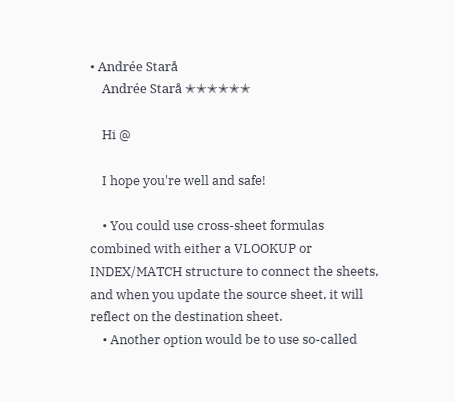• Andrée Starå
    Andrée Starå ✭✭✭✭✭✭

    Hi @

    I hope you're well and safe!

    • You could use cross-sheet formulas combined with either a VLOOKUP or INDEX/MATCH structure to connect the sheets, and when you update the source sheet, it will reflect on the destination sheet.
    • Another option would be to use so-called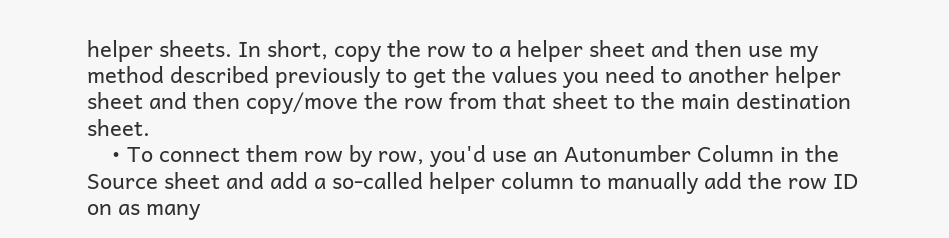helper sheets. In short, copy the row to a helper sheet and then use my method described previously to get the values you need to another helper sheet and then copy/move the row from that sheet to the main destination sheet.
    • To connect them row by row, you'd use an Autonumber Column in the Source sheet and add a so-called helper column to manually add the row ID on as many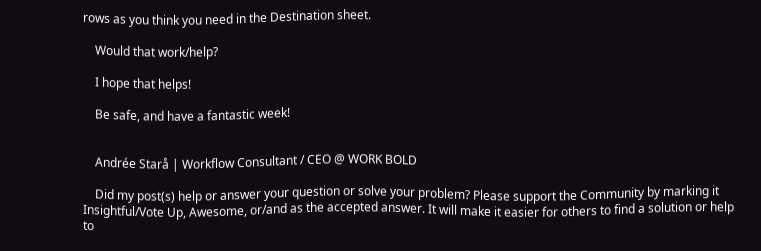rows as you think you need in the Destination sheet.

    Would that work/help?

    I hope that helps!

    Be safe, and have a fantastic week!


    Andrée Starå | Workflow Consultant / CEO @ WORK BOLD

    Did my post(s) help or answer your question or solve your problem? Please support the Community by marking it Insightful/Vote Up, Awesome, or/and as the accepted answer. It will make it easier for others to find a solution or help to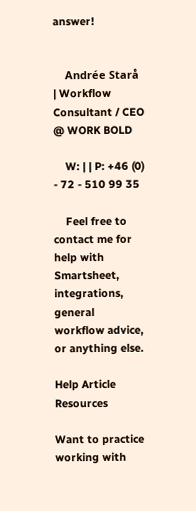answer!


    Andrée Starå | Workflow Consultant / CEO @ WORK BOLD

    W: | | P: +46 (0) - 72 - 510 99 35

    Feel free to contact me for help with Smartsheet, integrations, general workflow advice, or anything else.

Help Article Resources

Want to practice working with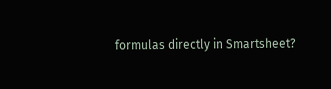formulas directly in Smartsheet?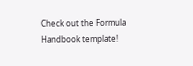Check out the Formula Handbook template!